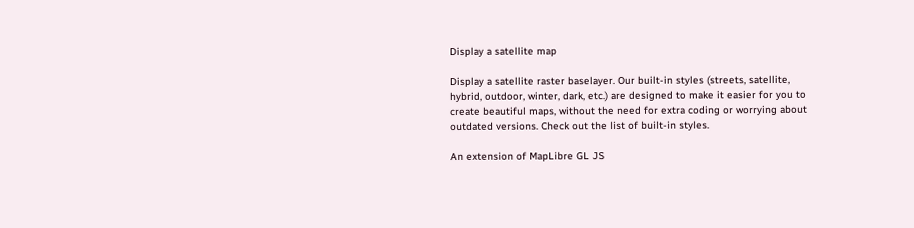Display a satellite map

Display a satellite raster baselayer. Our built-in styles (streets, satellite, hybrid, outdoor, winter, dark, etc.) are designed to make it easier for you to create beautiful maps, without the need for extra coding or worrying about outdated versions. Check out the list of built-in styles.

An extension of MapLibre GL JS